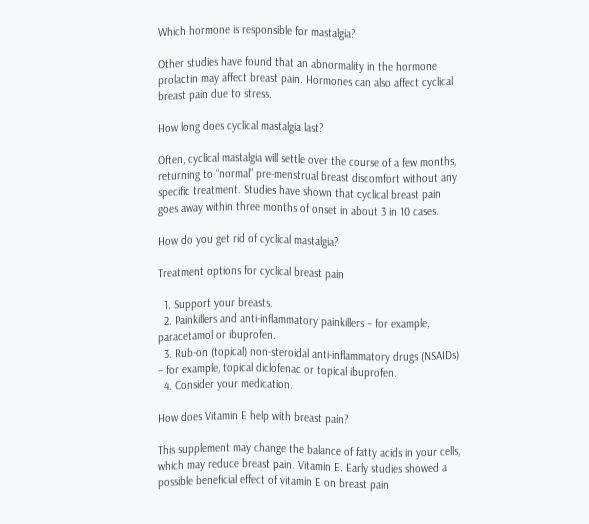Which hormone is responsible for mastalgia?

Other studies have found that an abnormality in the hormone prolactin may affect breast pain. Hormones can also affect cyclical breast pain due to stress.

How long does cyclical mastalgia last?

Often, cyclical mastalgia will settle over the course of a few months, returning to “normal” pre-menstrual breast discomfort without any specific treatment. Studies have shown that cyclical breast pain goes away within three months of onset in about 3 in 10 cases.

How do you get rid of cyclical mastalgia?

Treatment options for cyclical breast pain

  1. Support your breasts.
  2. Painkillers and anti-inflammatory painkillers – for example, paracetamol or ibuprofen.
  3. Rub-on (topical) non-steroidal anti-inflammatory drugs (NSAIDs) – for example, topical diclofenac or topical ibuprofen.
  4. Consider your medication.

How does Vitamin E help with breast pain?

This supplement may change the balance of fatty acids in your cells, which may reduce breast pain. Vitamin E. Early studies showed a possible beneficial effect of vitamin E on breast pain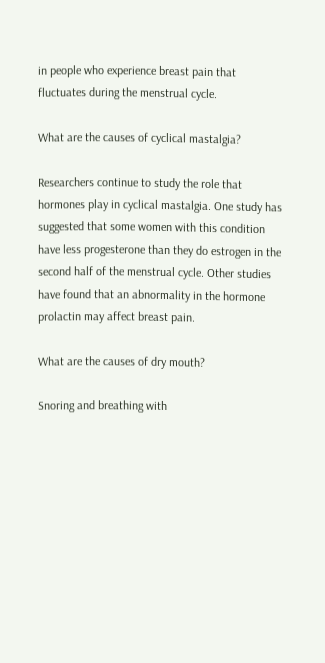in people who experience breast pain that fluctuates during the menstrual cycle.

What are the causes of cyclical mastalgia?

Researchers continue to study the role that hormones play in cyclical mastalgia. One study has suggested that some women with this condition have less progesterone than they do estrogen in the second half of the menstrual cycle. Other studies have found that an abnormality in the hormone prolactin may affect breast pain.

What are the causes of dry mouth?

Snoring and breathing with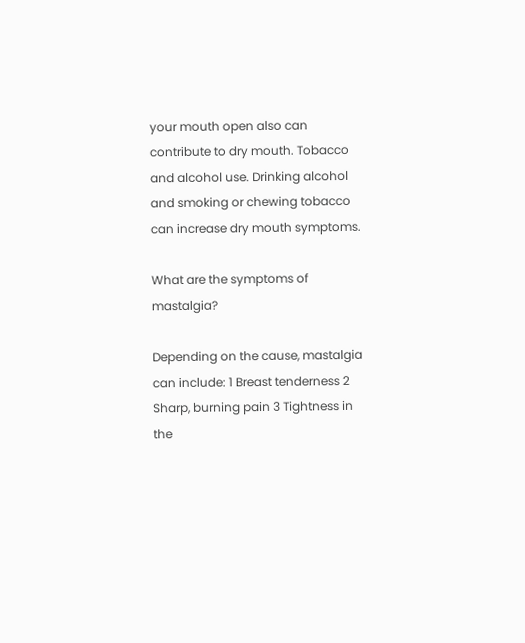your mouth open also can contribute to dry mouth. Tobacco and alcohol use. Drinking alcohol and smoking or chewing tobacco can increase dry mouth symptoms.

What are the symptoms of mastalgia?

Depending on the cause, mastalgia can include: 1 Breast tenderness 2 Sharp, burning pain 3 Tightness in the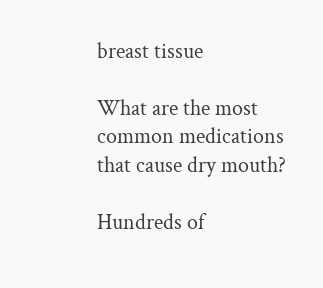breast tissue

What are the most common medications that cause dry mouth?

Hundreds of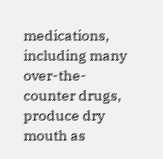medications, including many over-the-counter drugs, produce dry mouth as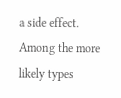a side effect. Among the more likely types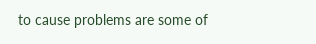to cause problems are some of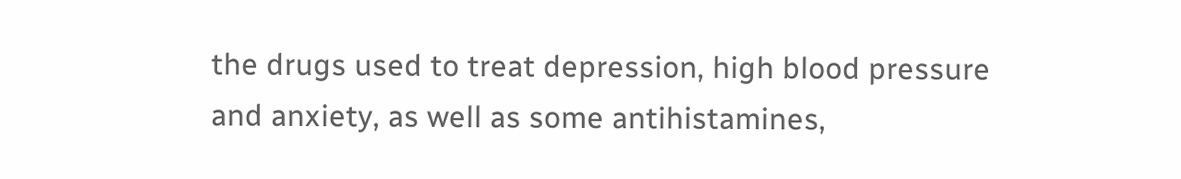the drugs used to treat depression, high blood pressure and anxiety, as well as some antihistamines,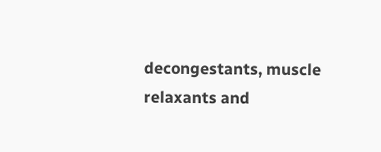decongestants, muscle relaxants and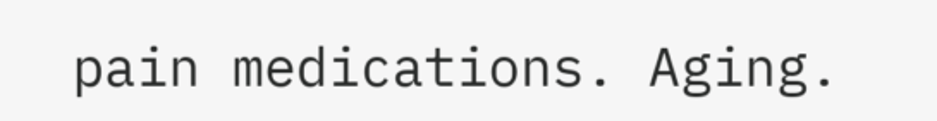pain medications. Aging.